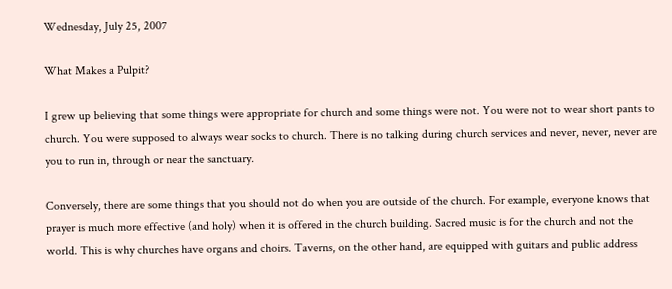Wednesday, July 25, 2007

What Makes a Pulpit?

I grew up believing that some things were appropriate for church and some things were not. You were not to wear short pants to church. You were supposed to always wear socks to church. There is no talking during church services and never, never, never are you to run in, through or near the sanctuary.

Conversely, there are some things that you should not do when you are outside of the church. For example, everyone knows that prayer is much more effective (and holy) when it is offered in the church building. Sacred music is for the church and not the world. This is why churches have organs and choirs. Taverns, on the other hand, are equipped with guitars and public address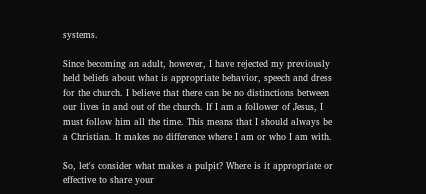systems.

Since becoming an adult, however, I have rejected my previously held beliefs about what is appropriate behavior, speech and dress for the church. I believe that there can be no distinctions between our lives in and out of the church. If I am a follower of Jesus, I must follow him all the time. This means that I should always be a Christian. It makes no difference where I am or who I am with.

So, let's consider what makes a pulpit? Where is it appropriate or effective to share your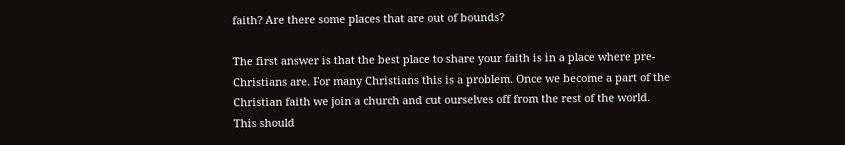faith? Are there some places that are out of bounds?

The first answer is that the best place to share your faith is in a place where pre-Christians are. For many Christians this is a problem. Once we become a part of the Christian faith we join a church and cut ourselves off from the rest of the world. This should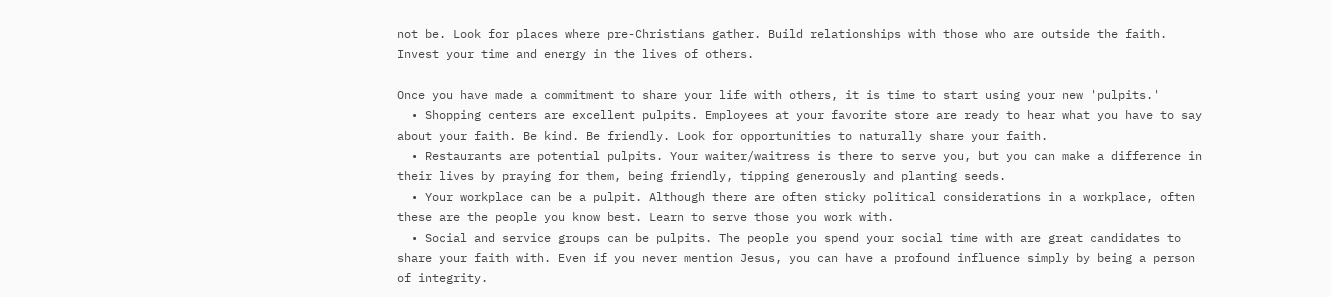not be. Look for places where pre-Christians gather. Build relationships with those who are outside the faith. Invest your time and energy in the lives of others.

Once you have made a commitment to share your life with others, it is time to start using your new 'pulpits.'
  • Shopping centers are excellent pulpits. Employees at your favorite store are ready to hear what you have to say about your faith. Be kind. Be friendly. Look for opportunities to naturally share your faith.
  • Restaurants are potential pulpits. Your waiter/waitress is there to serve you, but you can make a difference in their lives by praying for them, being friendly, tipping generously and planting seeds.
  • Your workplace can be a pulpit. Although there are often sticky political considerations in a workplace, often these are the people you know best. Learn to serve those you work with.
  • Social and service groups can be pulpits. The people you spend your social time with are great candidates to share your faith with. Even if you never mention Jesus, you can have a profound influence simply by being a person of integrity.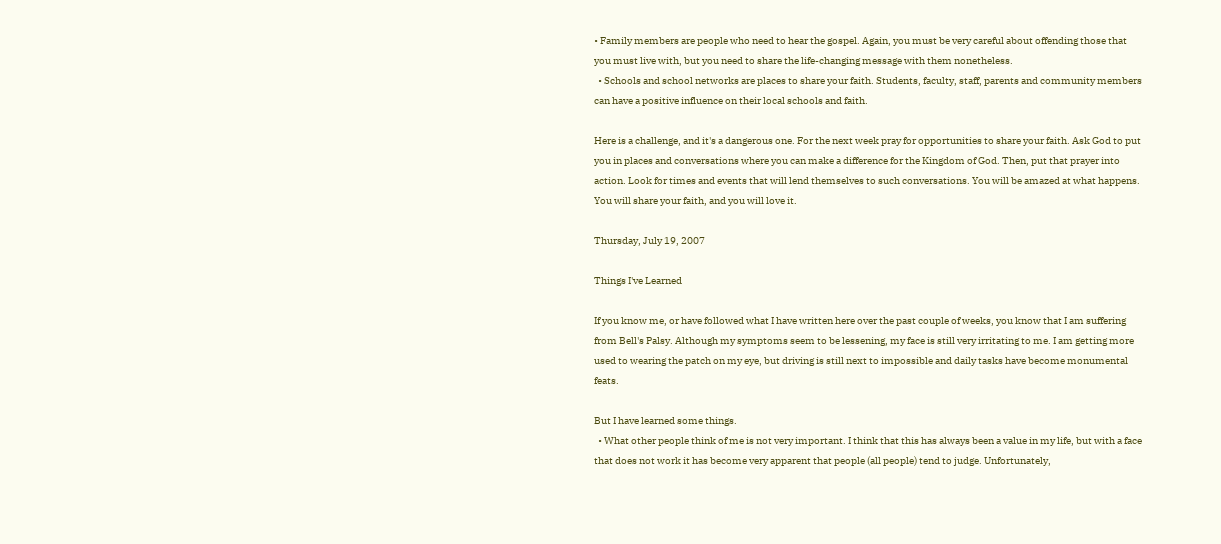• Family members are people who need to hear the gospel. Again, you must be very careful about offending those that you must live with, but you need to share the life-changing message with them nonetheless.
  • Schools and school networks are places to share your faith. Students, faculty, staff, parents and community members can have a positive influence on their local schools and faith.

Here is a challenge, and it's a dangerous one. For the next week pray for opportunities to share your faith. Ask God to put you in places and conversations where you can make a difference for the Kingdom of God. Then, put that prayer into action. Look for times and events that will lend themselves to such conversations. You will be amazed at what happens. You will share your faith, and you will love it.

Thursday, July 19, 2007

Things I've Learned

If you know me, or have followed what I have written here over the past couple of weeks, you know that I am suffering from Bell's Palsy. Although my symptoms seem to be lessening, my face is still very irritating to me. I am getting more used to wearing the patch on my eye, but driving is still next to impossible and daily tasks have become monumental feats.

But I have learned some things.
  • What other people think of me is not very important. I think that this has always been a value in my life, but with a face that does not work it has become very apparent that people (all people) tend to judge. Unfortunately,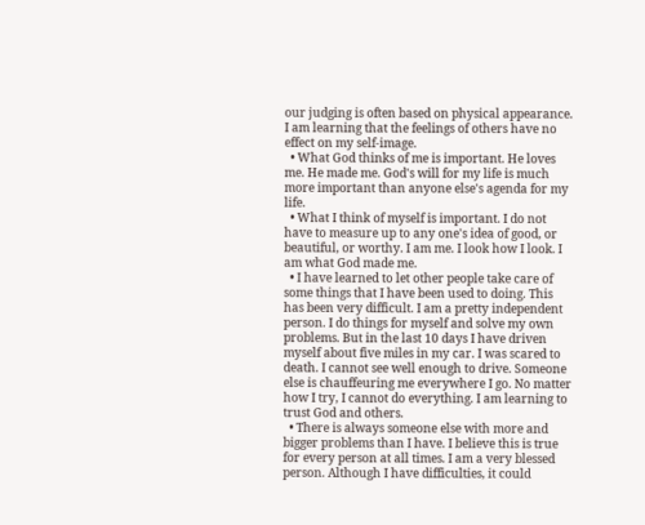our judging is often based on physical appearance. I am learning that the feelings of others have no effect on my self-image.
  • What God thinks of me is important. He loves me. He made me. God's will for my life is much more important than anyone else's agenda for my life.
  • What I think of myself is important. I do not have to measure up to any one's idea of good, or beautiful, or worthy. I am me. I look how I look. I am what God made me.
  • I have learned to let other people take care of some things that I have been used to doing. This has been very difficult. I am a pretty independent person. I do things for myself and solve my own problems. But in the last 10 days I have driven myself about five miles in my car. I was scared to death. I cannot see well enough to drive. Someone else is chauffeuring me everywhere I go. No matter how I try, I cannot do everything. I am learning to trust God and others.
  • There is always someone else with more and bigger problems than I have. I believe this is true for every person at all times. I am a very blessed person. Although I have difficulties, it could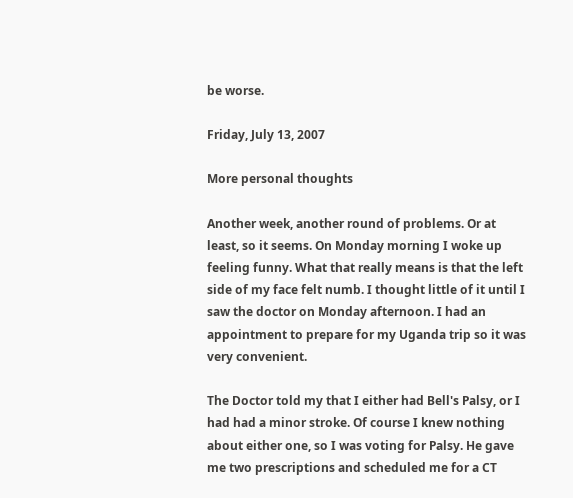be worse.

Friday, July 13, 2007

More personal thoughts

Another week, another round of problems. Or at least, so it seems. On Monday morning I woke up feeling funny. What that really means is that the left side of my face felt numb. I thought little of it until I saw the doctor on Monday afternoon. I had an appointment to prepare for my Uganda trip so it was very convenient.

The Doctor told my that I either had Bell's Palsy, or I had had a minor stroke. Of course I knew nothing about either one, so I was voting for Palsy. He gave me two prescriptions and scheduled me for a CT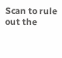Scan to rule out the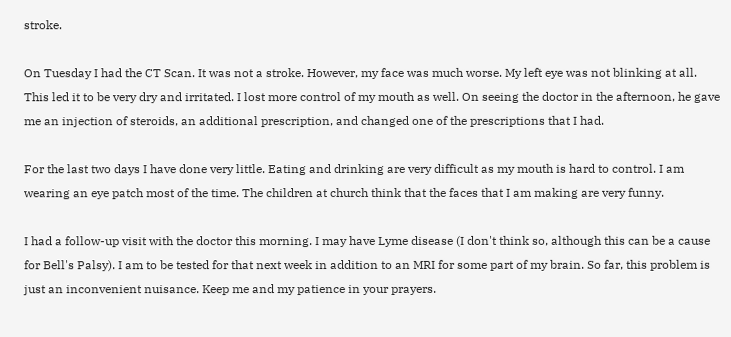stroke.

On Tuesday I had the CT Scan. It was not a stroke. However, my face was much worse. My left eye was not blinking at all. This led it to be very dry and irritated. I lost more control of my mouth as well. On seeing the doctor in the afternoon, he gave me an injection of steroids, an additional prescription, and changed one of the prescriptions that I had.

For the last two days I have done very little. Eating and drinking are very difficult as my mouth is hard to control. I am wearing an eye patch most of the time. The children at church think that the faces that I am making are very funny.

I had a follow-up visit with the doctor this morning. I may have Lyme disease (I don't think so, although this can be a cause for Bell's Palsy). I am to be tested for that next week in addition to an MRI for some part of my brain. So far, this problem is just an inconvenient nuisance. Keep me and my patience in your prayers.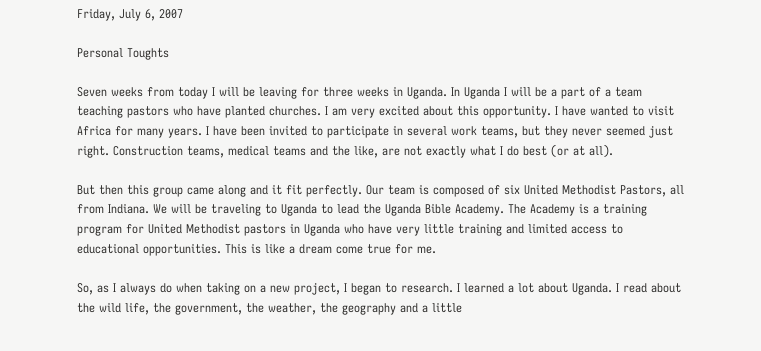Friday, July 6, 2007

Personal Toughts

Seven weeks from today I will be leaving for three weeks in Uganda. In Uganda I will be a part of a team teaching pastors who have planted churches. I am very excited about this opportunity. I have wanted to visit Africa for many years. I have been invited to participate in several work teams, but they never seemed just right. Construction teams, medical teams and the like, are not exactly what I do best (or at all).

But then this group came along and it fit perfectly. Our team is composed of six United Methodist Pastors, all from Indiana. We will be traveling to Uganda to lead the Uganda Bible Academy. The Academy is a training program for United Methodist pastors in Uganda who have very little training and limited access to educational opportunities. This is like a dream come true for me.

So, as I always do when taking on a new project, I began to research. I learned a lot about Uganda. I read about the wild life, the government, the weather, the geography and a little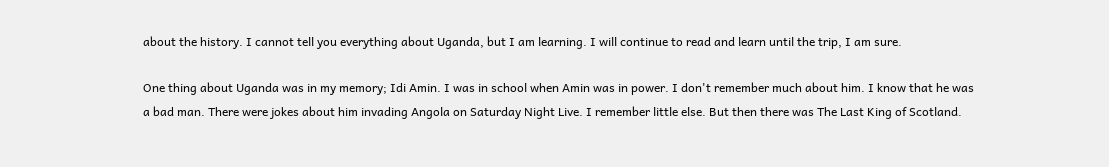about the history. I cannot tell you everything about Uganda, but I am learning. I will continue to read and learn until the trip, I am sure.

One thing about Uganda was in my memory; Idi Amin. I was in school when Amin was in power. I don't remember much about him. I know that he was a bad man. There were jokes about him invading Angola on Saturday Night Live. I remember little else. But then there was The Last King of Scotland.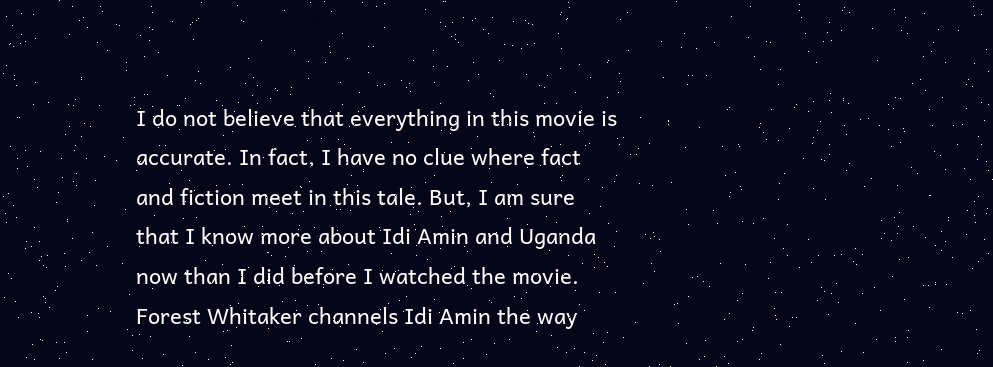I do not believe that everything in this movie is accurate. In fact, I have no clue where fact and fiction meet in this tale. But, I am sure that I know more about Idi Amin and Uganda now than I did before I watched the movie. Forest Whitaker channels Idi Amin the way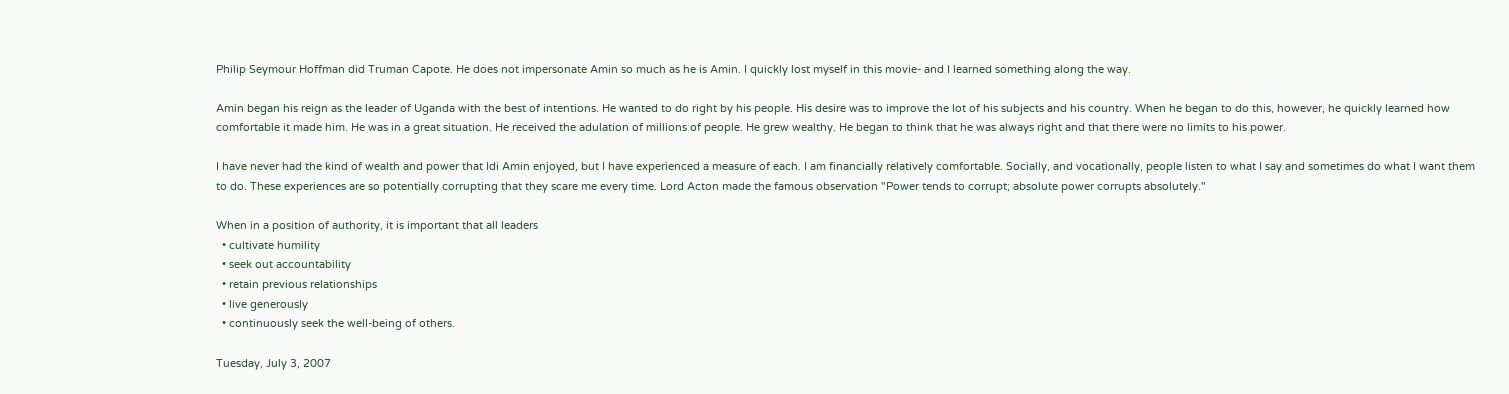Philip Seymour Hoffman did Truman Capote. He does not impersonate Amin so much as he is Amin. I quickly lost myself in this movie- and I learned something along the way.

Amin began his reign as the leader of Uganda with the best of intentions. He wanted to do right by his people. His desire was to improve the lot of his subjects and his country. When he began to do this, however, he quickly learned how comfortable it made him. He was in a great situation. He received the adulation of millions of people. He grew wealthy. He began to think that he was always right and that there were no limits to his power.

I have never had the kind of wealth and power that Idi Amin enjoyed, but I have experienced a measure of each. I am financially relatively comfortable. Socially, and vocationally, people listen to what I say and sometimes do what I want them to do. These experiences are so potentially corrupting that they scare me every time. Lord Acton made the famous observation "Power tends to corrupt; absolute power corrupts absolutely."

When in a position of authority, it is important that all leaders
  • cultivate humility
  • seek out accountability
  • retain previous relationships
  • live generously
  • continuously seek the well-being of others.

Tuesday, July 3, 2007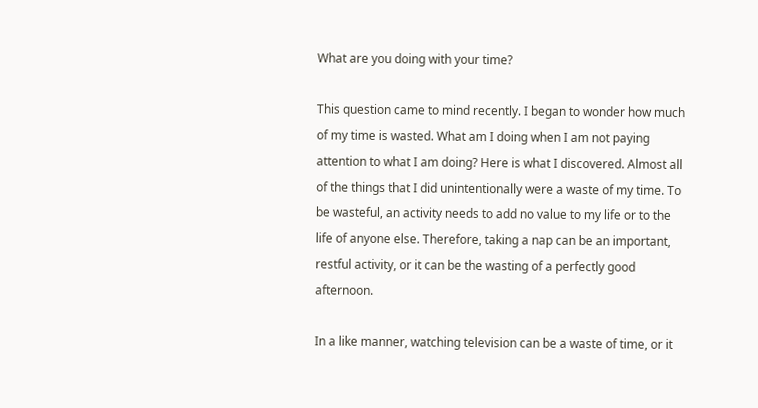What are you doing with your time?

This question came to mind recently. I began to wonder how much of my time is wasted. What am I doing when I am not paying attention to what I am doing? Here is what I discovered. Almost all of the things that I did unintentionally were a waste of my time. To be wasteful, an activity needs to add no value to my life or to the life of anyone else. Therefore, taking a nap can be an important, restful activity, or it can be the wasting of a perfectly good afternoon.

In a like manner, watching television can be a waste of time, or it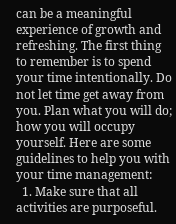can be a meaningful experience of growth and refreshing. The first thing to remember is to spend your time intentionally. Do not let time get away from you. Plan what you will do; how you will occupy yourself. Here are some guidelines to help you with your time management:
  1. Make sure that all activities are purposeful.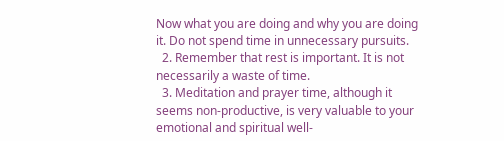Now what you are doing and why you are doing it. Do not spend time in unnecessary pursuits.
  2. Remember that rest is important. It is not necessarily a waste of time.
  3. Meditation and prayer time, although it seems non-productive, is very valuable to your emotional and spiritual well-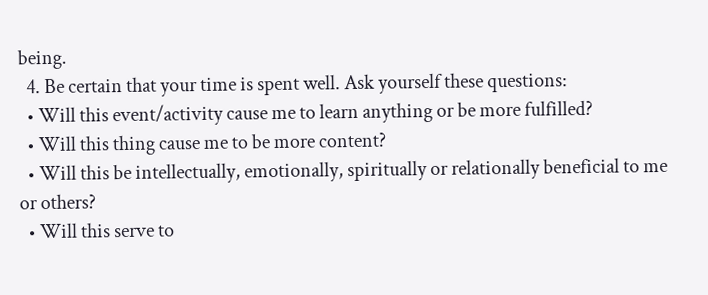being.
  4. Be certain that your time is spent well. Ask yourself these questions:
  • Will this event/activity cause me to learn anything or be more fulfilled?
  • Will this thing cause me to be more content?
  • Will this be intellectually, emotionally, spiritually or relationally beneficial to me or others?
  • Will this serve to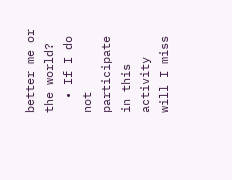better me or the world?
  • If I do not participate in this activity will I miss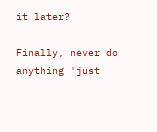it later?

Finally, never do anything 'just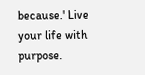because.' Live your life with purpose.